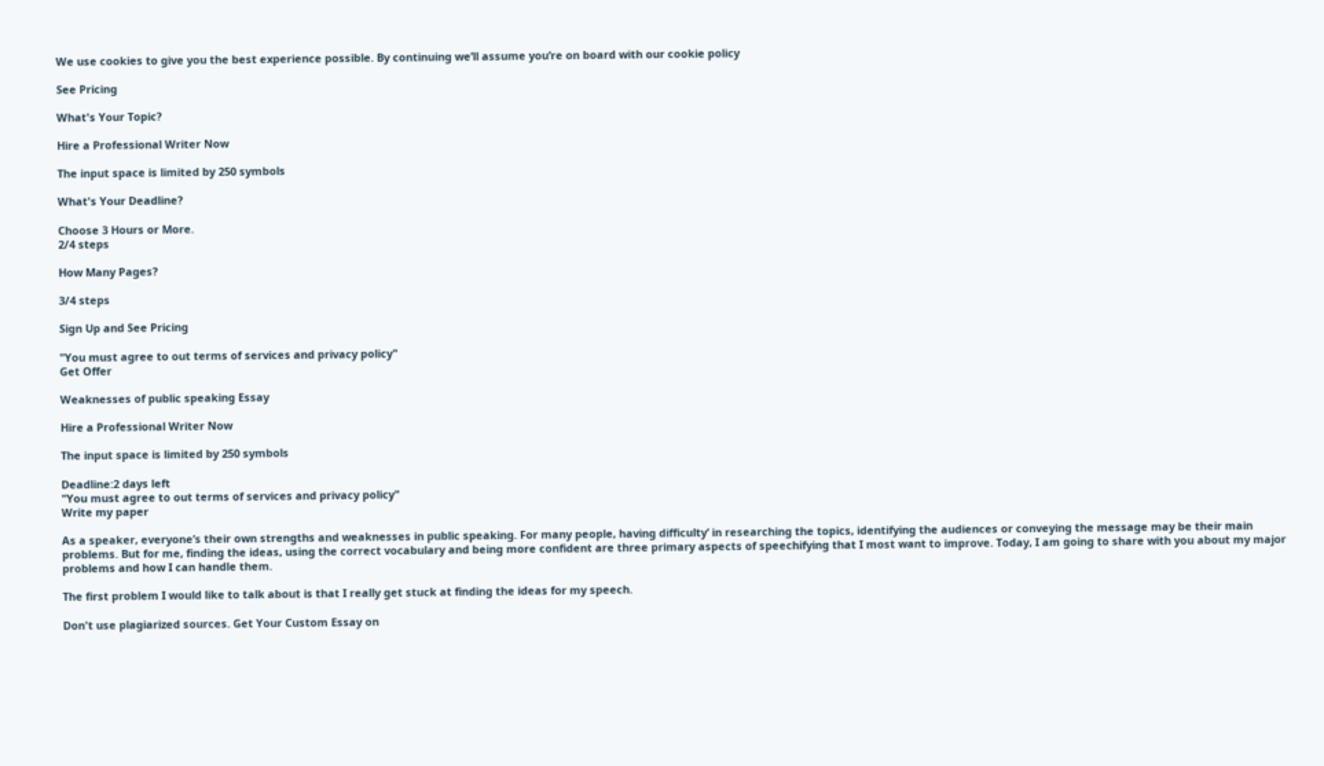We use cookies to give you the best experience possible. By continuing we’ll assume you’re on board with our cookie policy

See Pricing

What's Your Topic?

Hire a Professional Writer Now

The input space is limited by 250 symbols

What's Your Deadline?

Choose 3 Hours or More.
2/4 steps

How Many Pages?

3/4 steps

Sign Up and See Pricing

"You must agree to out terms of services and privacy policy"
Get Offer

Weaknesses of public speaking Essay

Hire a Professional Writer Now

The input space is limited by 250 symbols

Deadline:2 days left
"You must agree to out terms of services and privacy policy"
Write my paper

As a speaker, everyone’s their own strengths and weaknesses in public speaking. For many people, having difficulty’ in researching the topics, identifying the audiences or conveying the message may be their main problems. But for me, finding the ideas, using the correct vocabulary and being more confident are three primary aspects of speechifying that I most want to improve. Today, I am going to share with you about my major problems and how I can handle them.

The first problem I would like to talk about is that I really get stuck at finding the ideas for my speech.

Don't use plagiarized sources. Get Your Custom Essay on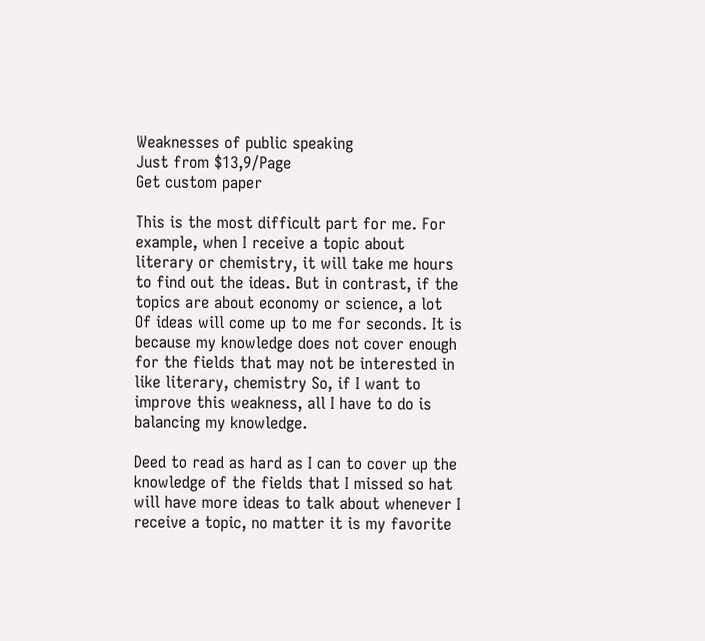Weaknesses of public speaking
Just from $13,9/Page
Get custom paper

This is the most difficult part for me. For example, when I receive a topic about literary or chemistry, it will take me hours to find out the ideas. But in contrast, if the topics are about economy or science, a lot Of ideas will come up to me for seconds. It is because my knowledge does not cover enough for the fields that may not be interested in like literary, chemistry So, if I want to improve this weakness, all I have to do is balancing my knowledge.

Deed to read as hard as I can to cover up the knowledge of the fields that I missed so hat will have more ideas to talk about whenever I receive a topic, no matter it is my favorite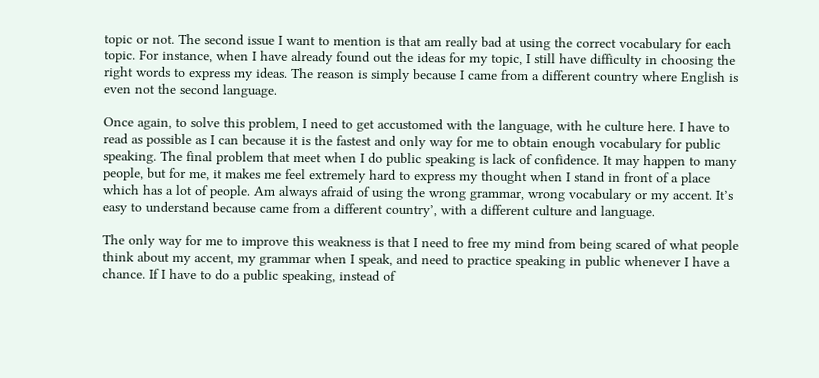topic or not. The second issue I want to mention is that am really bad at using the correct vocabulary for each topic. For instance, when I have already found out the ideas for my topic, I still have difficulty in choosing the right words to express my ideas. The reason is simply because I came from a different country where English is even not the second language.

Once again, to solve this problem, I need to get accustomed with the language, with he culture here. I have to read as possible as I can because it is the fastest and only way for me to obtain enough vocabulary for public speaking. The final problem that meet when I do public speaking is lack of confidence. It may happen to many people, but for me, it makes me feel extremely hard to express my thought when I stand in front of a place which has a lot of people. Am always afraid of using the wrong grammar, wrong vocabulary or my accent. It’s easy to understand because came from a different country’, with a different culture and language.

The only way for me to improve this weakness is that I need to free my mind from being scared of what people think about my accent, my grammar when I speak, and need to practice speaking in public whenever I have a chance. If I have to do a public speaking, instead of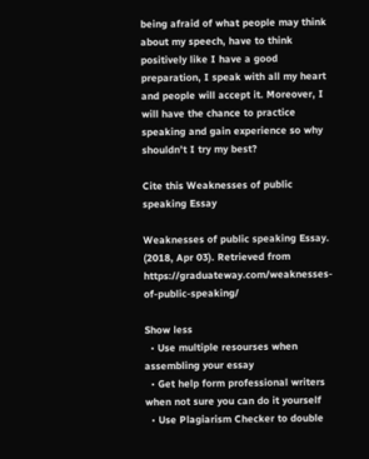being afraid of what people may think about my speech, have to think positively like I have a good preparation, I speak with all my heart and people will accept it. Moreover, I will have the chance to practice speaking and gain experience so why shouldn’t I try my best?

Cite this Weaknesses of public speaking Essay

Weaknesses of public speaking Essay. (2018, Apr 03). Retrieved from https://graduateway.com/weaknesses-of-public-speaking/

Show less
  • Use multiple resourses when assembling your essay
  • Get help form professional writers when not sure you can do it yourself
  • Use Plagiarism Checker to double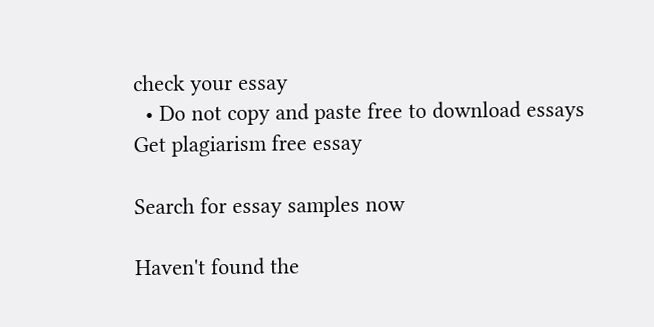check your essay
  • Do not copy and paste free to download essays
Get plagiarism free essay

Search for essay samples now

Haven't found the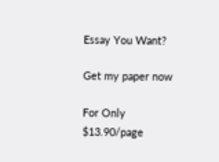Essay You Want?

Get my paper now

For Only $13.90/page